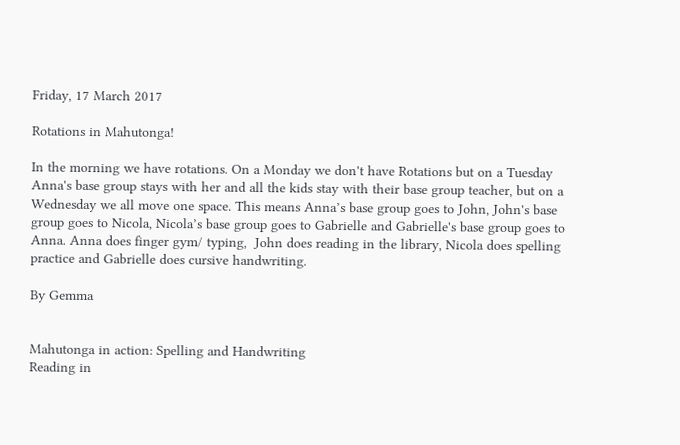Friday, 17 March 2017

Rotations in Mahutonga!

In the morning we have rotations. On a Monday we don't have Rotations but on a Tuesday Anna's base group stays with her and all the kids stay with their base group teacher, but on a Wednesday we all move one space. This means Anna’s base group goes to John, John's base group goes to Nicola, Nicola’s base group goes to Gabrielle and Gabrielle's base group goes to Anna. Anna does finger gym/ typing,  John does reading in the library, Nicola does spelling practice and Gabrielle does cursive handwriting.

By Gemma


Mahutonga in action: Spelling and Handwriting
Reading in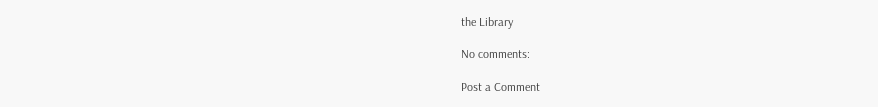the Library

No comments:

Post a Comment